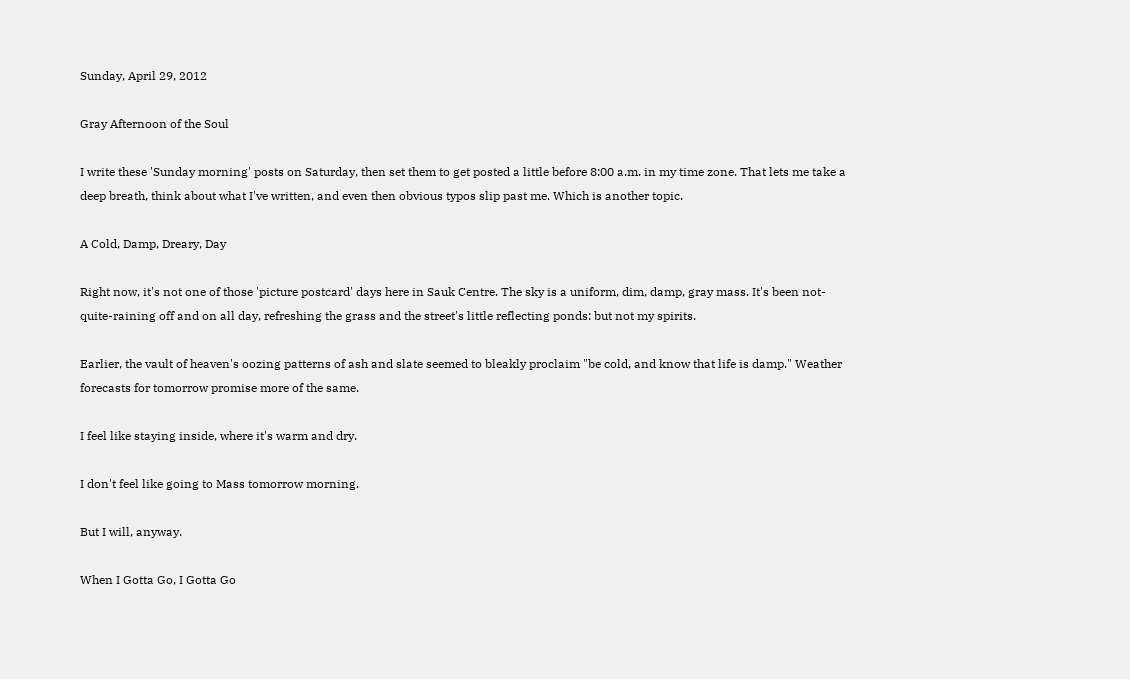Sunday, April 29, 2012

Gray Afternoon of the Soul

I write these 'Sunday morning' posts on Saturday, then set them to get posted a little before 8:00 a.m. in my time zone. That lets me take a deep breath, think about what I've written, and even then obvious typos slip past me. Which is another topic.

A Cold, Damp, Dreary, Day

Right now, it's not one of those 'picture postcard' days here in Sauk Centre. The sky is a uniform, dim, damp, gray mass. It's been not-quite-raining off and on all day, refreshing the grass and the street's little reflecting ponds: but not my spirits.

Earlier, the vault of heaven's oozing patterns of ash and slate seemed to bleakly proclaim "be cold, and know that life is damp." Weather forecasts for tomorrow promise more of the same.

I feel like staying inside, where it's warm and dry.

I don't feel like going to Mass tomorrow morning.

But I will, anyway.

When I Gotta Go, I Gotta Go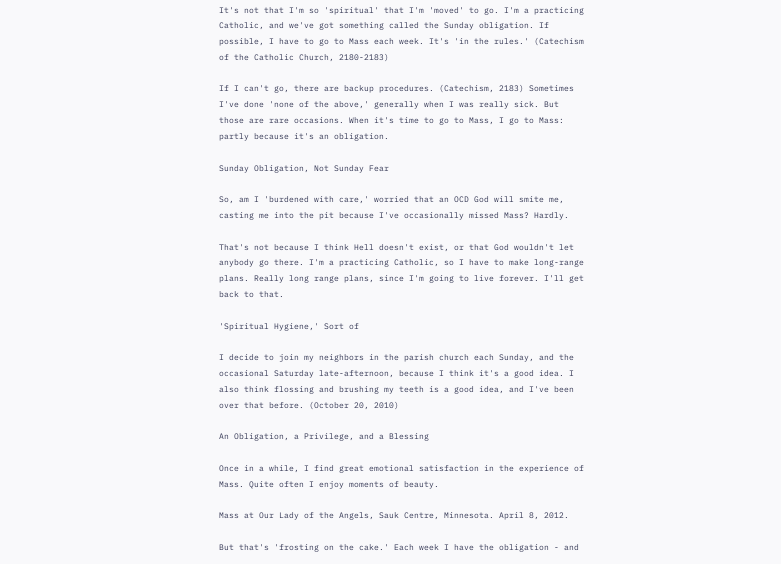It's not that I'm so 'spiritual' that I'm 'moved' to go. I'm a practicing Catholic, and we've got something called the Sunday obligation. If possible, I have to go to Mass each week. It's 'in the rules.' (Catechism of the Catholic Church, 2180-2183)

If I can't go, there are backup procedures. (Catechism, 2183) Sometimes I've done 'none of the above,' generally when I was really sick. But those are rare occasions. When it's time to go to Mass, I go to Mass: partly because it's an obligation.

Sunday Obligation, Not Sunday Fear

So, am I 'burdened with care,' worried that an OCD God will smite me, casting me into the pit because I've occasionally missed Mass? Hardly.

That's not because I think Hell doesn't exist, or that God wouldn't let anybody go there. I'm a practicing Catholic, so I have to make long-range plans. Really long range plans, since I'm going to live forever. I'll get back to that.

'Spiritual Hygiene,' Sort of

I decide to join my neighbors in the parish church each Sunday, and the occasional Saturday late-afternoon, because I think it's a good idea. I also think flossing and brushing my teeth is a good idea, and I've been over that before. (October 20, 2010)

An Obligation, a Privilege, and a Blessing

Once in a while, I find great emotional satisfaction in the experience of Mass. Quite often I enjoy moments of beauty.

Mass at Our Lady of the Angels, Sauk Centre, Minnesota. April 8, 2012.

But that's 'frosting on the cake.' Each week I have the obligation - and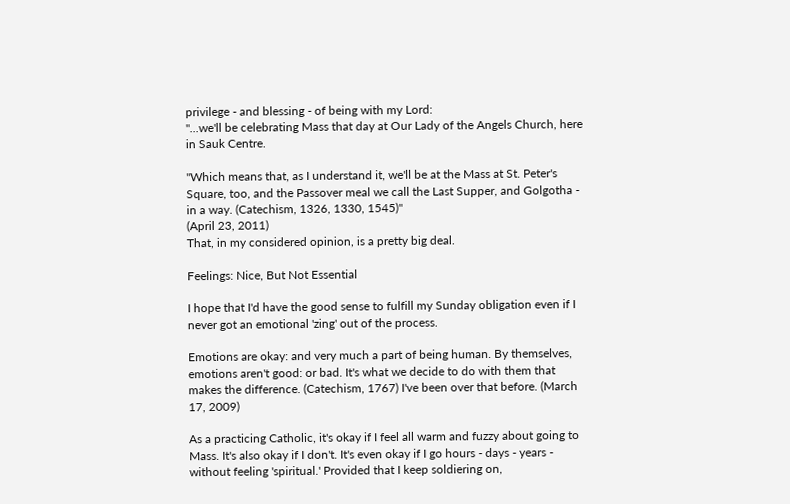privilege - and blessing - of being with my Lord:
"...we'll be celebrating Mass that day at Our Lady of the Angels Church, here in Sauk Centre.

"Which means that, as I understand it, we'll be at the Mass at St. Peter's Square, too, and the Passover meal we call the Last Supper, and Golgotha - in a way. (Catechism, 1326, 1330, 1545)"
(April 23, 2011)
That, in my considered opinion, is a pretty big deal.

Feelings: Nice, But Not Essential

I hope that I'd have the good sense to fulfill my Sunday obligation even if I never got an emotional 'zing' out of the process.

Emotions are okay: and very much a part of being human. By themselves, emotions aren't good: or bad. It's what we decide to do with them that makes the difference. (Catechism, 1767) I've been over that before. (March 17, 2009)

As a practicing Catholic, it's okay if I feel all warm and fuzzy about going to Mass. It's also okay if I don't. It's even okay if I go hours - days - years - without feeling 'spiritual.' Provided that I keep soldiering on,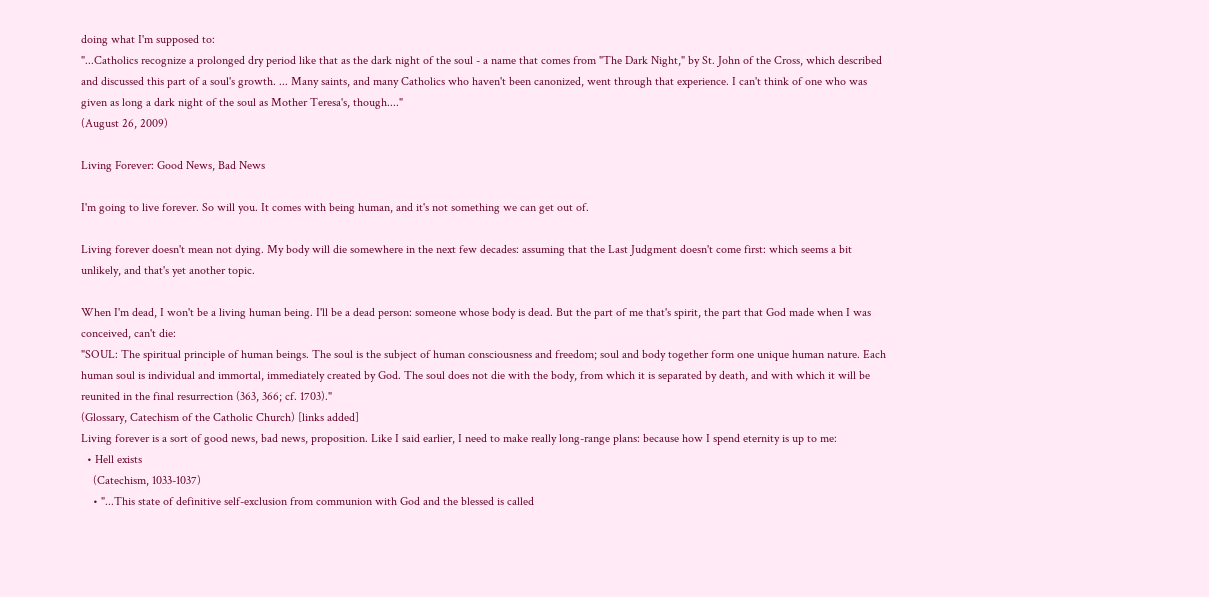doing what I'm supposed to:
"...Catholics recognize a prolonged dry period like that as the dark night of the soul - a name that comes from "The Dark Night," by St. John of the Cross, which described and discussed this part of a soul's growth. ... Many saints, and many Catholics who haven't been canonized, went through that experience. I can't think of one who was given as long a dark night of the soul as Mother Teresa's, though...."
(August 26, 2009)

Living Forever: Good News, Bad News

I'm going to live forever. So will you. It comes with being human, and it's not something we can get out of.

Living forever doesn't mean not dying. My body will die somewhere in the next few decades: assuming that the Last Judgment doesn't come first: which seems a bit unlikely, and that's yet another topic.

When I'm dead, I won't be a living human being. I'll be a dead person: someone whose body is dead. But the part of me that's spirit, the part that God made when I was conceived, can't die:
"SOUL: The spiritual principle of human beings. The soul is the subject of human consciousness and freedom; soul and body together form one unique human nature. Each human soul is individual and immortal, immediately created by God. The soul does not die with the body, from which it is separated by death, and with which it will be reunited in the final resurrection (363, 366; cf. 1703)."
(Glossary, Catechism of the Catholic Church) [links added]
Living forever is a sort of good news, bad news, proposition. Like I said earlier, I need to make really long-range plans: because how I spend eternity is up to me:
  • Hell exists
    (Catechism, 1033-1037)
    • "...This state of definitive self-exclusion from communion with God and the blessed is called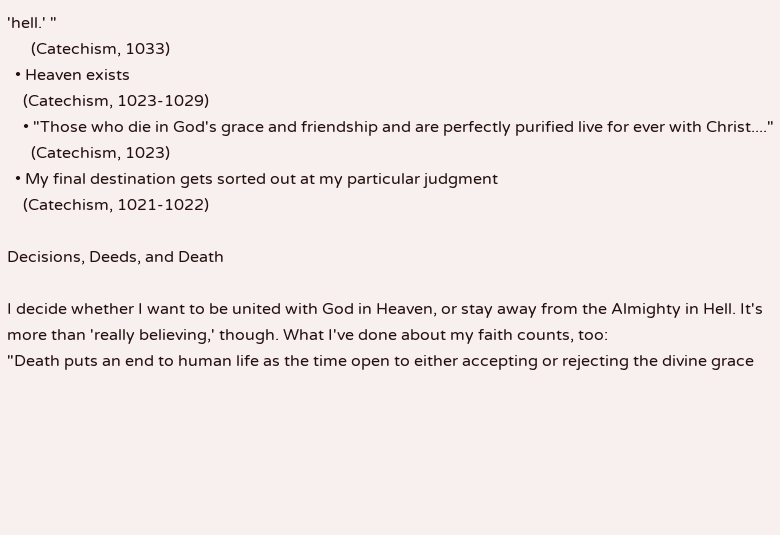'hell.' "
      (Catechism, 1033)
  • Heaven exists
    (Catechism, 1023-1029)
    • "Those who die in God's grace and friendship and are perfectly purified live for ever with Christ...."
      (Catechism, 1023)
  • My final destination gets sorted out at my particular judgment
    (Catechism, 1021-1022)

Decisions, Deeds, and Death

I decide whether I want to be united with God in Heaven, or stay away from the Almighty in Hell. It's more than 'really believing,' though. What I've done about my faith counts, too:
"Death puts an end to human life as the time open to either accepting or rejecting the divine grace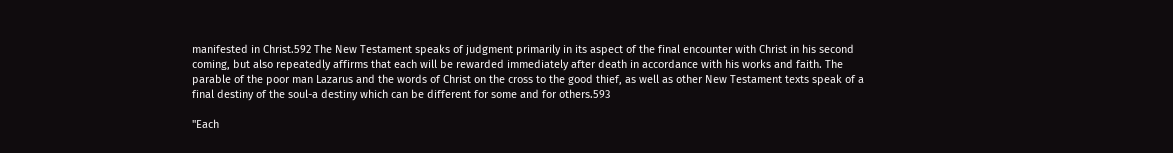manifested in Christ.592 The New Testament speaks of judgment primarily in its aspect of the final encounter with Christ in his second coming, but also repeatedly affirms that each will be rewarded immediately after death in accordance with his works and faith. The parable of the poor man Lazarus and the words of Christ on the cross to the good thief, as well as other New Testament texts speak of a final destiny of the soul-a destiny which can be different for some and for others.593

"Each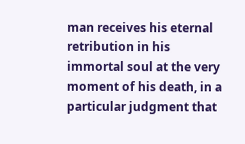man receives his eternal retribution in his immortal soul at the very moment of his death, in a particular judgment that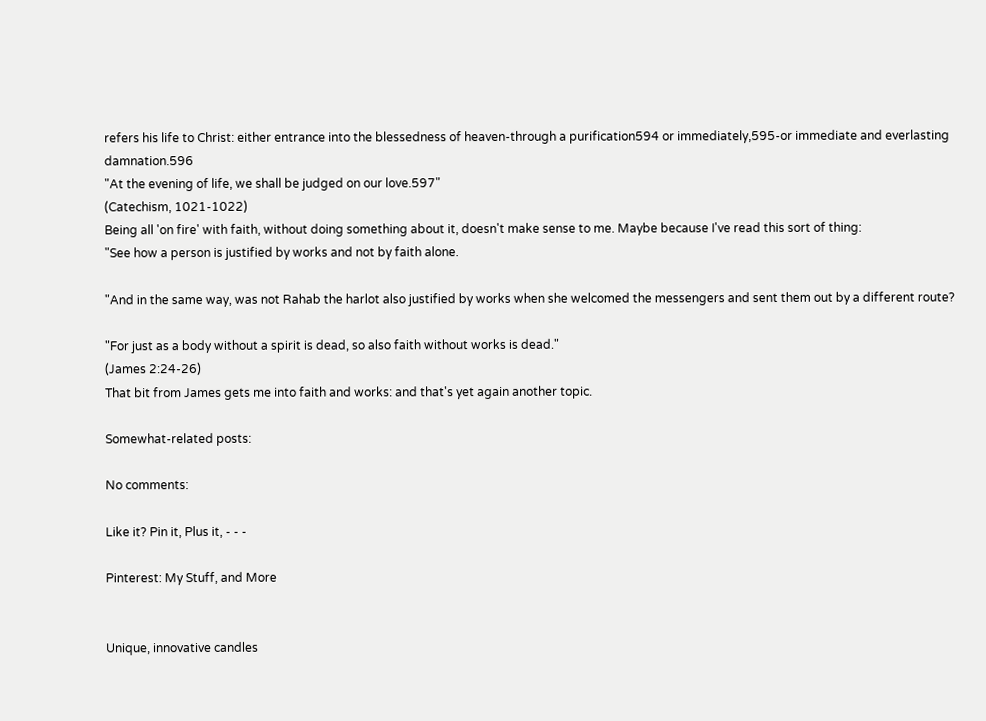refers his life to Christ: either entrance into the blessedness of heaven-through a purification594 or immediately,595-or immediate and everlasting damnation.596
"At the evening of life, we shall be judged on our love.597"
(Catechism, 1021-1022)
Being all 'on fire' with faith, without doing something about it, doesn't make sense to me. Maybe because I've read this sort of thing:
"See how a person is justified by works and not by faith alone.

"And in the same way, was not Rahab the harlot also justified by works when she welcomed the messengers and sent them out by a different route?

"For just as a body without a spirit is dead, so also faith without works is dead."
(James 2:24-26)
That bit from James gets me into faith and works: and that's yet again another topic.

Somewhat-related posts:

No comments:

Like it? Pin it, Plus it, - - -

Pinterest: My Stuff, and More


Unique, innovative candles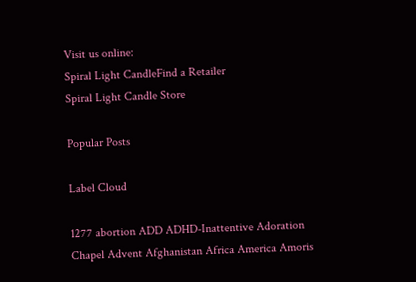Visit us online:
Spiral Light CandleFind a Retailer
Spiral Light Candle Store

Popular Posts

Label Cloud

1277 abortion ADD ADHD-Inattentive Adoration Chapel Advent Afghanistan Africa America Amoris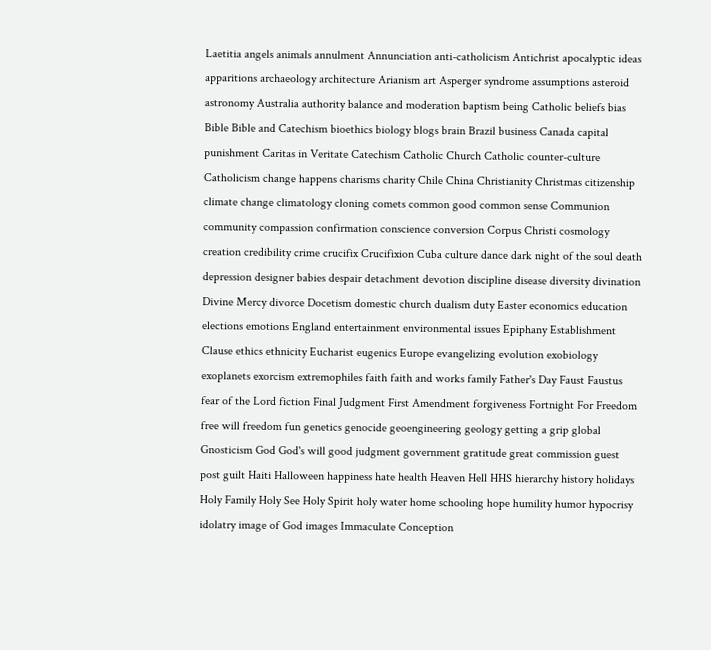Laetitia angels animals annulment Annunciation anti-catholicism Antichrist apocalyptic ideas apparitions archaeology architecture Arianism art Asperger syndrome assumptions asteroid astronomy Australia authority balance and moderation baptism being Catholic beliefs bias Bible Bible and Catechism bioethics biology blogs brain Brazil business Canada capital punishment Caritas in Veritate Catechism Catholic Church Catholic counter-culture Catholicism change happens charisms charity Chile China Christianity Christmas citizenship climate change climatology cloning comets common good common sense Communion community compassion confirmation conscience conversion Corpus Christi cosmology creation credibility crime crucifix Crucifixion Cuba culture dance dark night of the soul death depression designer babies despair detachment devotion discipline disease diversity divination Divine Mercy divorce Docetism domestic church dualism duty Easter economics education elections emotions England entertainment environmental issues Epiphany Establishment Clause ethics ethnicity Eucharist eugenics Europe evangelizing evolution exobiology exoplanets exorcism extremophiles faith faith and works family Father's Day Faust Faustus fear of the Lord fiction Final Judgment First Amendment forgiveness Fortnight For Freedom free will freedom fun genetics genocide geoengineering geology getting a grip global Gnosticism God God's will good judgment government gratitude great commission guest post guilt Haiti Halloween happiness hate health Heaven Hell HHS hierarchy history holidays Holy Family Holy See Holy Spirit holy water home schooling hope humility humor hypocrisy idolatry image of God images Immaculate Conception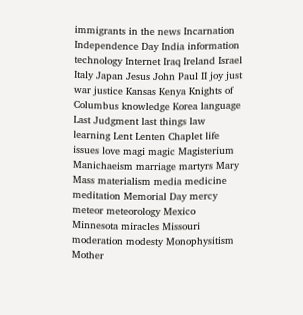immigrants in the news Incarnation Independence Day India information technology Internet Iraq Ireland Israel Italy Japan Jesus John Paul II joy just war justice Kansas Kenya Knights of Columbus knowledge Korea language Last Judgment last things law learning Lent Lenten Chaplet life issues love magi magic Magisterium Manichaeism marriage martyrs Mary Mass materialism media medicine meditation Memorial Day mercy meteor meteorology Mexico Minnesota miracles Missouri moderation modesty Monophysitism Mother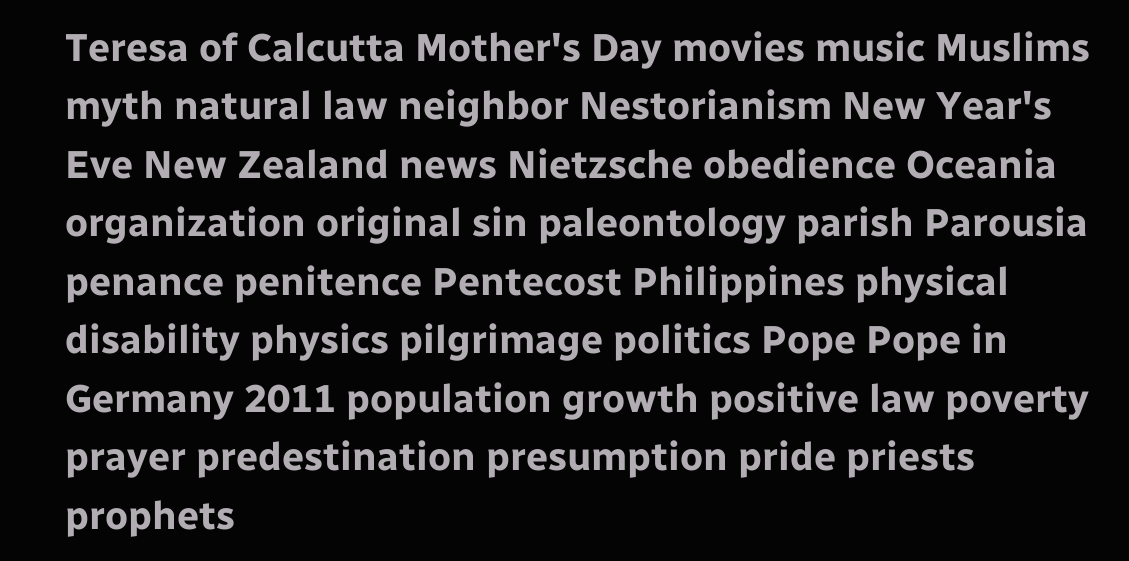Teresa of Calcutta Mother's Day movies music Muslims myth natural law neighbor Nestorianism New Year's Eve New Zealand news Nietzsche obedience Oceania organization original sin paleontology parish Parousia penance penitence Pentecost Philippines physical disability physics pilgrimage politics Pope Pope in Germany 2011 population growth positive law poverty prayer predestination presumption pride priests prophets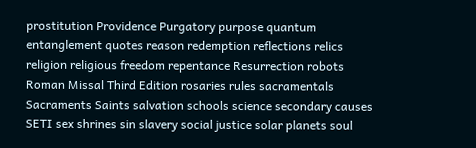prostitution Providence Purgatory purpose quantum entanglement quotes reason redemption reflections relics religion religious freedom repentance Resurrection robots Roman Missal Third Edition rosaries rules sacramentals Sacraments Saints salvation schools science secondary causes SETI sex shrines sin slavery social justice solar planets soul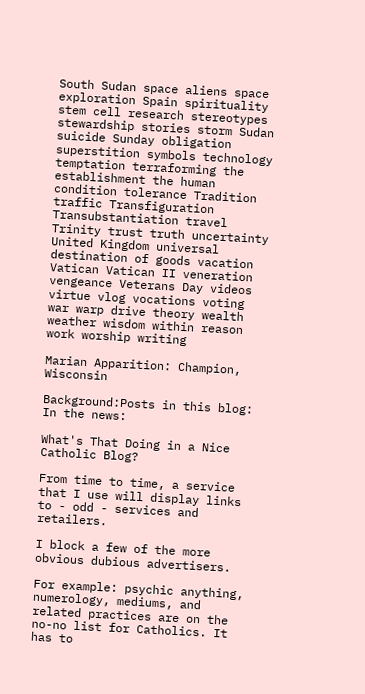South Sudan space aliens space exploration Spain spirituality stem cell research stereotypes stewardship stories storm Sudan suicide Sunday obligation superstition symbols technology temptation terraforming the establishment the human condition tolerance Tradition traffic Transfiguration Transubstantiation travel Trinity trust truth uncertainty United Kingdom universal destination of goods vacation Vatican Vatican II veneration vengeance Veterans Day videos virtue vlog vocations voting war warp drive theory wealth weather wisdom within reason work worship writing

Marian Apparition: Champion, Wisconsin

Background:Posts in this blog: In the news:

What's That Doing in a Nice Catholic Blog?

From time to time, a service that I use will display links to - odd - services and retailers.

I block a few of the more obvious dubious advertisers.

For example: psychic anything, numerology, mediums, and related practices are on the no-no list for Catholics. It has to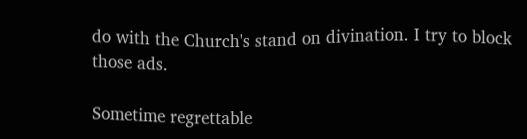do with the Church's stand on divination. I try to block those ads.

Sometime regrettable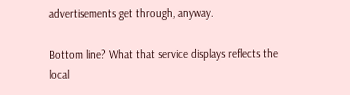advertisements get through, anyway.

Bottom line? What that service displays reflects the local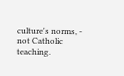culture's norms, - not Catholic teaching.